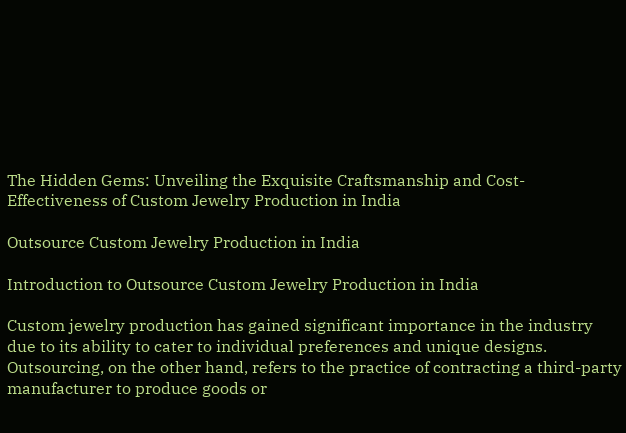The Hidden Gems: Unveiling the Exquisite Craftsmanship and Cost-Effectiveness of Custom Jewelry Production in India

Outsource Custom Jewelry Production in India

Introduction to Outsource Custom Jewelry Production in India

Custom jewelry production has gained significant importance in the industry due to its ability to cater to individual preferences and unique designs. Outsourcing, on the other hand, refers to the practice of contracting a third-party manufacturer to produce goods or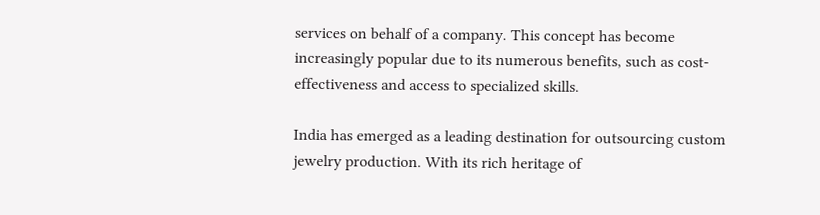services on behalf of a company. This concept has become increasingly popular due to its numerous benefits, such as cost-effectiveness and access to specialized skills.

India has emerged as a leading destination for outsourcing custom jewelry production. With its rich heritage of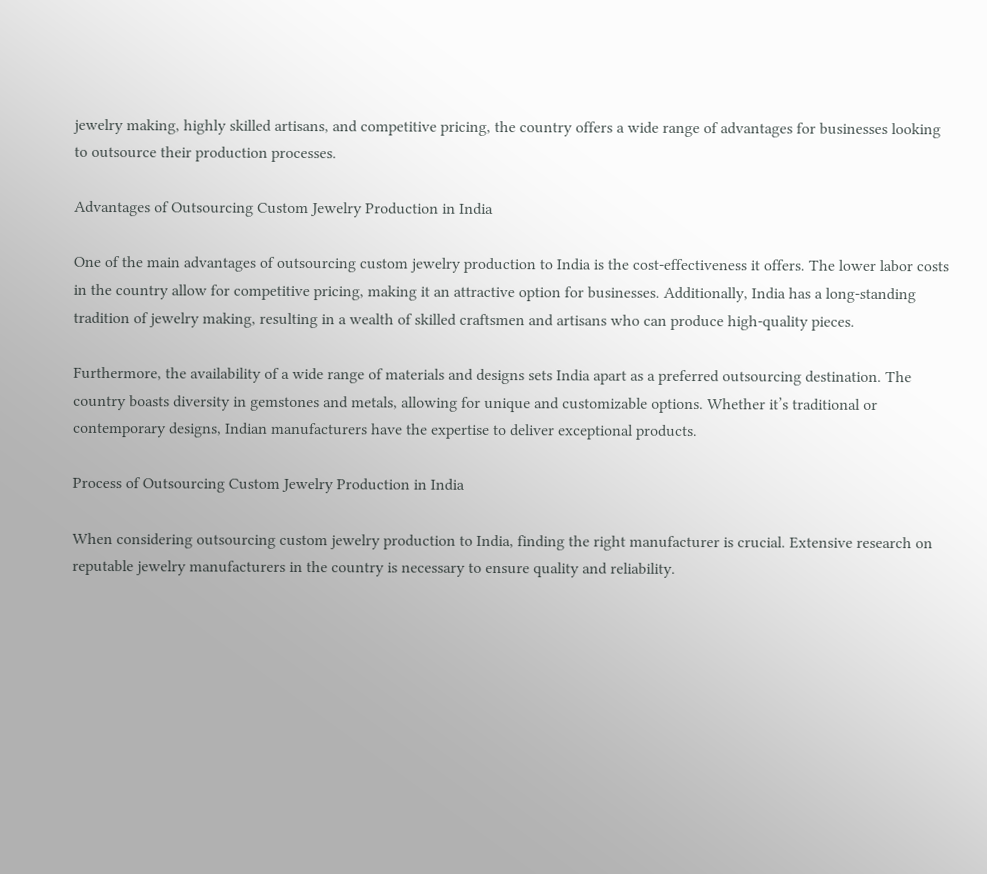jewelry making, highly skilled artisans, and competitive pricing, the country offers a wide range of advantages for businesses looking to outsource their production processes.

Advantages of Outsourcing Custom Jewelry Production in India

One of the main advantages of outsourcing custom jewelry production to India is the cost-effectiveness it offers. The lower labor costs in the country allow for competitive pricing, making it an attractive option for businesses. Additionally, India has a long-standing tradition of jewelry making, resulting in a wealth of skilled craftsmen and artisans who can produce high-quality pieces.

Furthermore, the availability of a wide range of materials and designs sets India apart as a preferred outsourcing destination. The country boasts diversity in gemstones and metals, allowing for unique and customizable options. Whether it’s traditional or contemporary designs, Indian manufacturers have the expertise to deliver exceptional products.

Process of Outsourcing Custom Jewelry Production in India

When considering outsourcing custom jewelry production to India, finding the right manufacturer is crucial. Extensive research on reputable jewelry manufacturers in the country is necessary to ensure quality and reliability.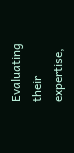Evaluating their expertise,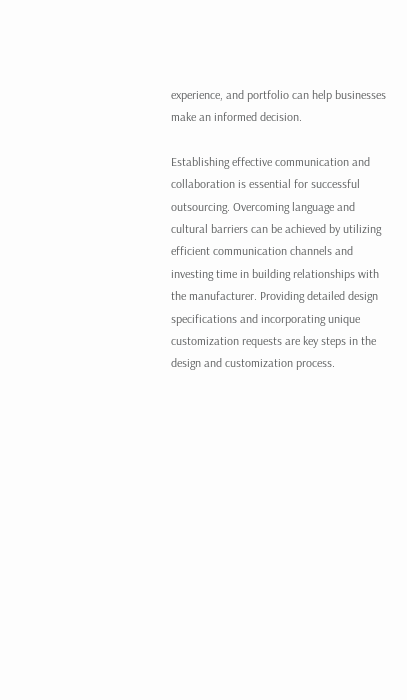experience, and portfolio can help businesses make an informed decision.

Establishing effective communication and collaboration is essential for successful outsourcing. Overcoming language and cultural barriers can be achieved by utilizing efficient communication channels and investing time in building relationships with the manufacturer. Providing detailed design specifications and incorporating unique customization requests are key steps in the design and customization process.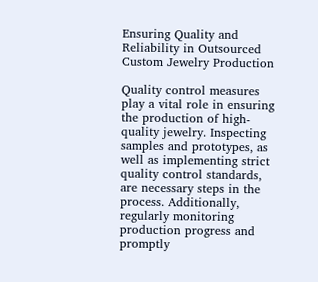Ensuring Quality and Reliability in Outsourced Custom Jewelry Production

Quality control measures play a vital role in ensuring the production of high-quality jewelry. Inspecting samples and prototypes, as well as implementing strict quality control standards, are necessary steps in the process. Additionally, regularly monitoring production progress and promptly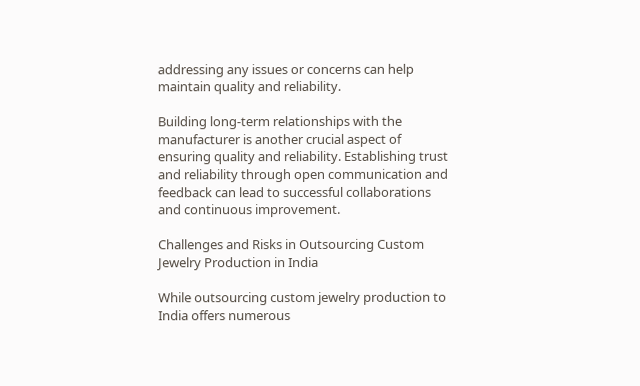addressing any issues or concerns can help maintain quality and reliability.

Building long-term relationships with the manufacturer is another crucial aspect of ensuring quality and reliability. Establishing trust and reliability through open communication and feedback can lead to successful collaborations and continuous improvement.

Challenges and Risks in Outsourcing Custom Jewelry Production in India

While outsourcing custom jewelry production to India offers numerous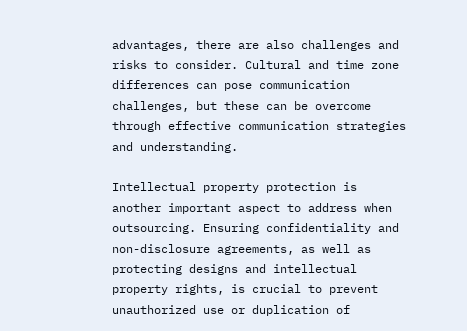advantages, there are also challenges and risks to consider. Cultural and time zone differences can pose communication challenges, but these can be overcome through effective communication strategies and understanding.

Intellectual property protection is another important aspect to address when outsourcing. Ensuring confidentiality and non-disclosure agreements, as well as protecting designs and intellectual property rights, is crucial to prevent unauthorized use or duplication of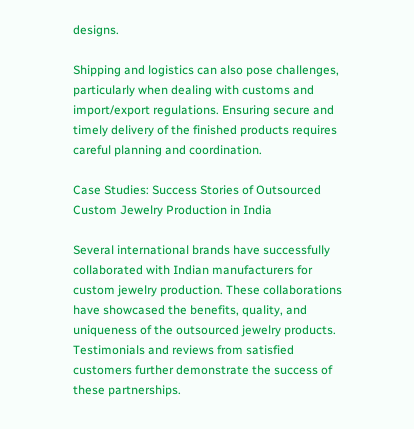designs.

Shipping and logistics can also pose challenges, particularly when dealing with customs and import/export regulations. Ensuring secure and timely delivery of the finished products requires careful planning and coordination.

Case Studies: Success Stories of Outsourced Custom Jewelry Production in India

Several international brands have successfully collaborated with Indian manufacturers for custom jewelry production. These collaborations have showcased the benefits, quality, and uniqueness of the outsourced jewelry products. Testimonials and reviews from satisfied customers further demonstrate the success of these partnerships.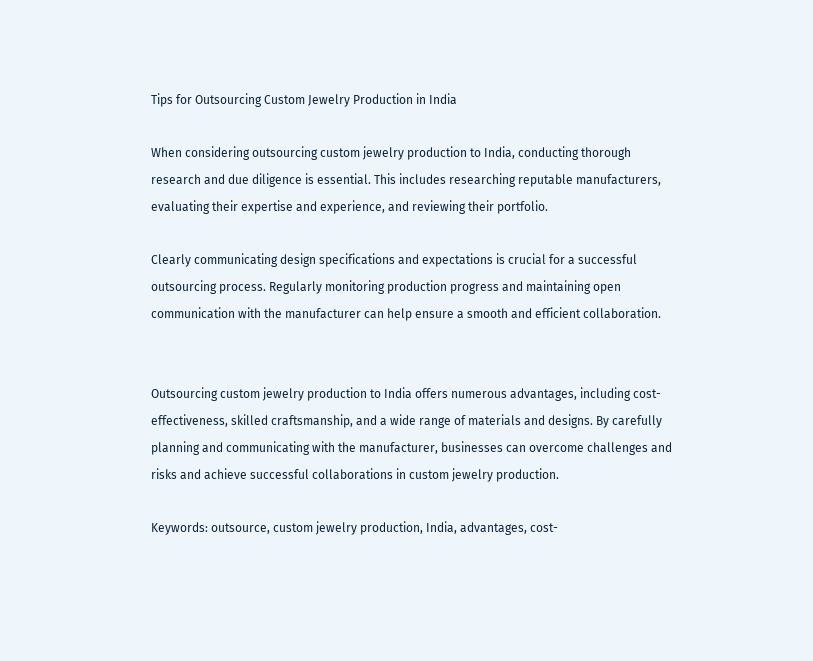Tips for Outsourcing Custom Jewelry Production in India

When considering outsourcing custom jewelry production to India, conducting thorough research and due diligence is essential. This includes researching reputable manufacturers, evaluating their expertise and experience, and reviewing their portfolio.

Clearly communicating design specifications and expectations is crucial for a successful outsourcing process. Regularly monitoring production progress and maintaining open communication with the manufacturer can help ensure a smooth and efficient collaboration.


Outsourcing custom jewelry production to India offers numerous advantages, including cost-effectiveness, skilled craftsmanship, and a wide range of materials and designs. By carefully planning and communicating with the manufacturer, businesses can overcome challenges and risks and achieve successful collaborations in custom jewelry production.

Keywords: outsource, custom jewelry production, India, advantages, cost-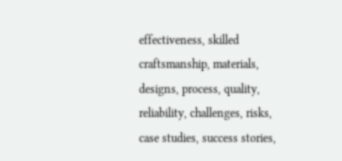effectiveness, skilled craftsmanship, materials, designs, process, quality, reliability, challenges, risks, case studies, success stories,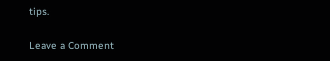tips.

Leave a Comment